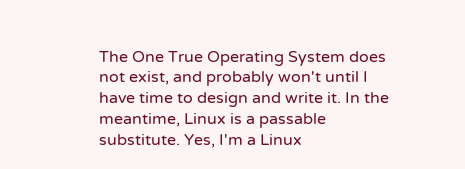The One True Operating System does not exist, and probably won't until I have time to design and write it. In the meantime, Linux is a passable substitute. Yes, I'm a Linux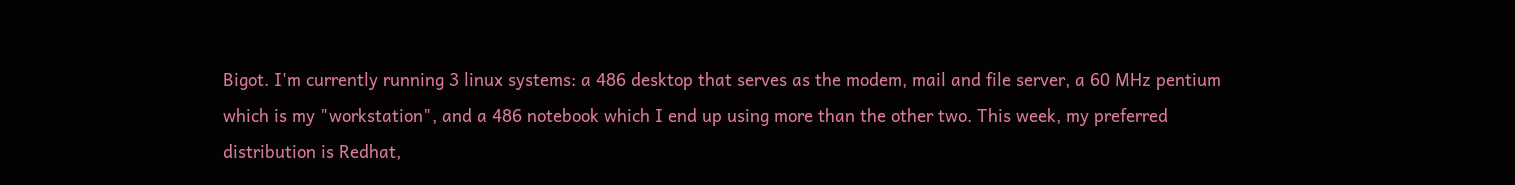Bigot. I'm currently running 3 linux systems: a 486 desktop that serves as the modem, mail and file server, a 60 MHz pentium which is my "workstation", and a 486 notebook which I end up using more than the other two. This week, my preferred distribution is Redhat,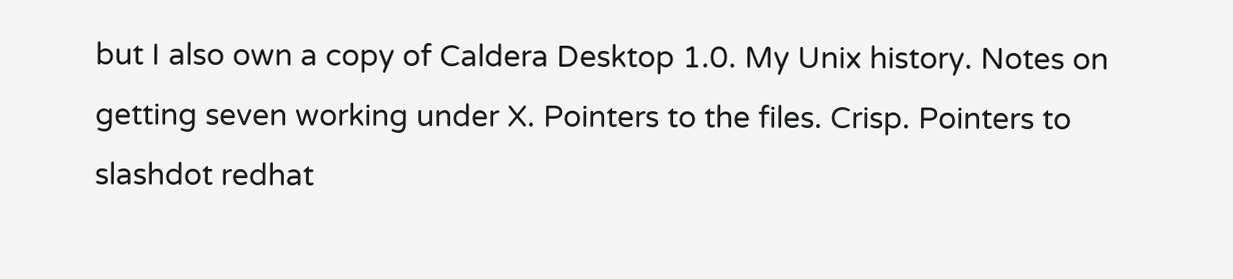but I also own a copy of Caldera Desktop 1.0. My Unix history. Notes on getting seven working under X. Pointers to the files. Crisp. Pointers to slashdot redhat